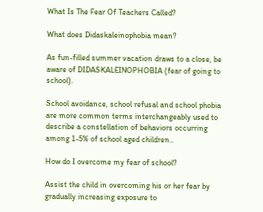What Is The Fear Of Teachers Called?

What does Didaskaleinophobia mean?

As fun-filled summer vacation draws to a close, be aware of DIDASKALEINOPHOBIA (fear of going to school).

School avoidance, school refusal and school phobia are more common terms interchangeably used to describe a constellation of behaviors occurring among 1-5% of school aged children..

How do I overcome my fear of school?

Assist the child in overcoming his or her fear by gradually increasing exposure to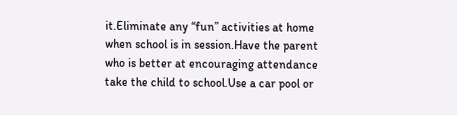it.Eliminate any “fun” activities at home when school is in session.Have the parent who is better at encouraging attendance take the child to school.Use a car pool or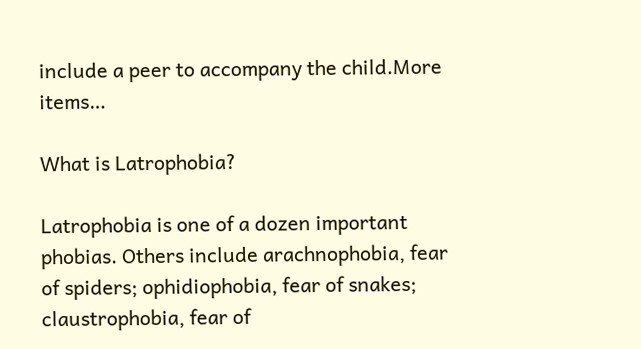include a peer to accompany the child.More items…

What is Latrophobia?

Latrophobia is one of a dozen important phobias. Others include arachnophobia, fear of spiders; ophidiophobia, fear of snakes; claustrophobia, fear of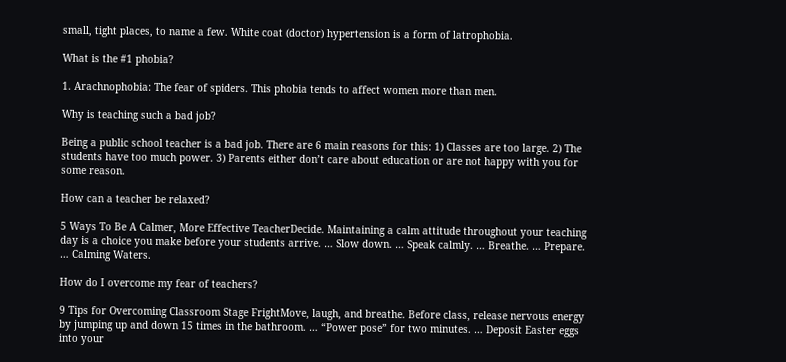small, tight places, to name a few. White coat (doctor) hypertension is a form of latrophobia.

What is the #1 phobia?

1. Arachnophobia: The fear of spiders. This phobia tends to affect women more than men.

Why is teaching such a bad job?

Being a public school teacher is a bad job. There are 6 main reasons for this: 1) Classes are too large. 2) The students have too much power. 3) Parents either don’t care about education or are not happy with you for some reason.

How can a teacher be relaxed?

5 Ways To Be A Calmer, More Effective TeacherDecide. Maintaining a calm attitude throughout your teaching day is a choice you make before your students arrive. … Slow down. … Speak calmly. … Breathe. … Prepare. … Calming Waters.

How do I overcome my fear of teachers?

9 Tips for Overcoming Classroom Stage FrightMove, laugh, and breathe. Before class, release nervous energy by jumping up and down 15 times in the bathroom. … “Power pose” for two minutes. … Deposit Easter eggs into your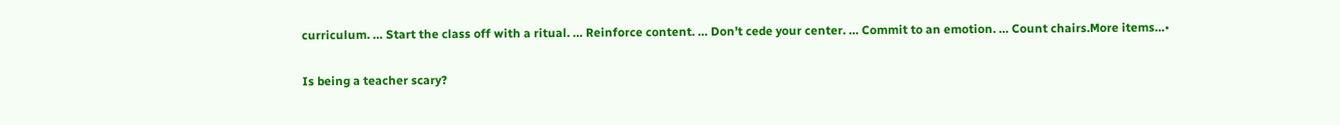curriculum. … Start the class off with a ritual. … Reinforce content. … Don’t cede your center. … Commit to an emotion. … Count chairs.More items…•

Is being a teacher scary?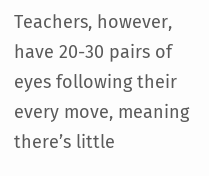Teachers, however, have 20-30 pairs of eyes following their every move, meaning there’s little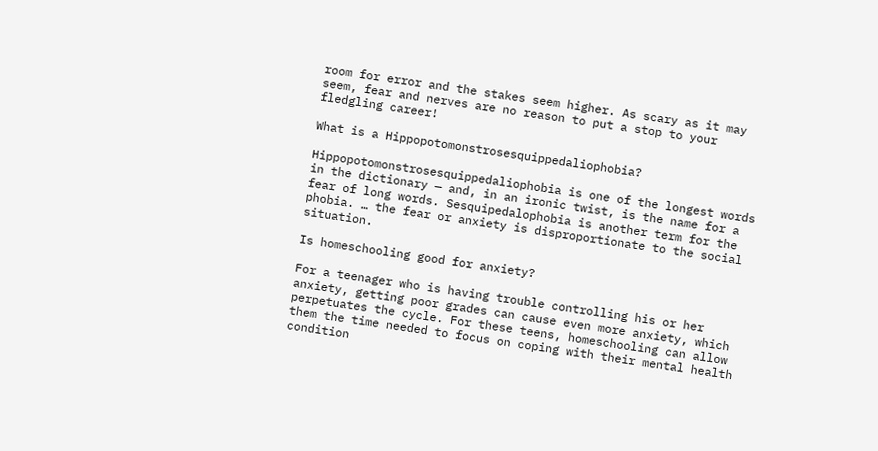room for error and the stakes seem higher. As scary as it may seem, fear and nerves are no reason to put a stop to your fledgling career!

What is a Hippopotomonstrosesquippedaliophobia?

Hippopotomonstrosesquippedaliophobia is one of the longest words in the dictionary — and, in an ironic twist, is the name for a fear of long words. Sesquipedalophobia is another term for the phobia. … the fear or anxiety is disproportionate to the social situation.

Is homeschooling good for anxiety?

For a teenager who is having trouble controlling his or her anxiety, getting poor grades can cause even more anxiety, which perpetuates the cycle. For these teens, homeschooling can allow them the time needed to focus on coping with their mental health condition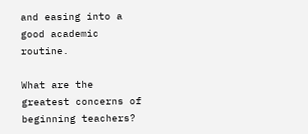and easing into a good academic routine.

What are the greatest concerns of beginning teachers?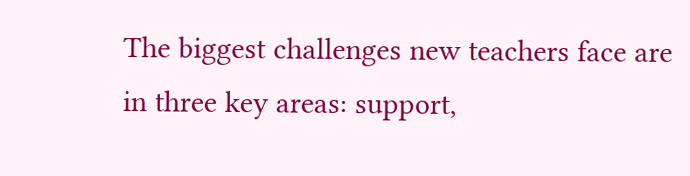The biggest challenges new teachers face are in three key areas: support,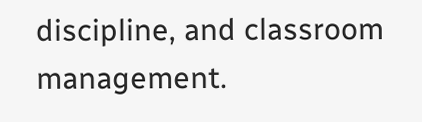discipline, and classroom management.